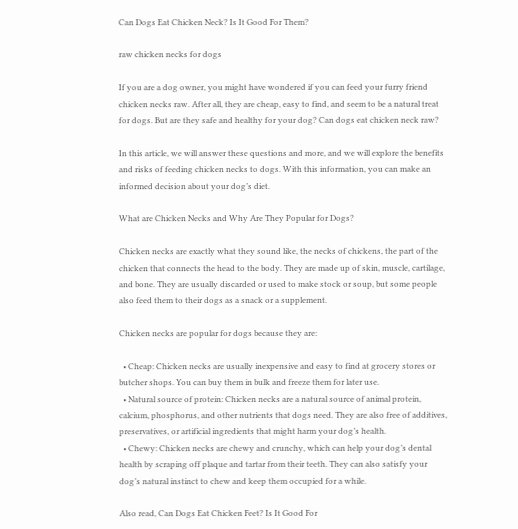Can Dogs Eat Chicken Neck? Is It Good For Them?

raw chicken necks for dogs

If you are a dog owner, you might have wondered if you can feed your furry friend chicken necks raw. After all, they are cheap, easy to find, and seem to be a natural treat for dogs. But are they safe and healthy for your dog? Can dogs eat chicken neck raw?

In this article, we will answer these questions and more, and we will explore the benefits and risks of feeding chicken necks to dogs. With this information, you can make an informed decision about your dog’s diet.

What are Chicken Necks and Why Are They Popular for Dogs?

Chicken necks are exactly what they sound like, the necks of chickens, the part of the chicken that connects the head to the body. They are made up of skin, muscle, cartilage, and bone. They are usually discarded or used to make stock or soup, but some people also feed them to their dogs as a snack or a supplement.

Chicken necks are popular for dogs because they are:

  • Cheap: Chicken necks are usually inexpensive and easy to find at grocery stores or butcher shops. You can buy them in bulk and freeze them for later use.
  • Natural source of protein: Chicken necks are a natural source of animal protein, calcium, phosphorus, and other nutrients that dogs need. They are also free of additives, preservatives, or artificial ingredients that might harm your dog’s health.
  • Chewy: Chicken necks are chewy and crunchy, which can help your dog’s dental health by scraping off plaque and tartar from their teeth. They can also satisfy your dog’s natural instinct to chew and keep them occupied for a while.

Also read, Can Dogs Eat Chicken Feet? Is It Good For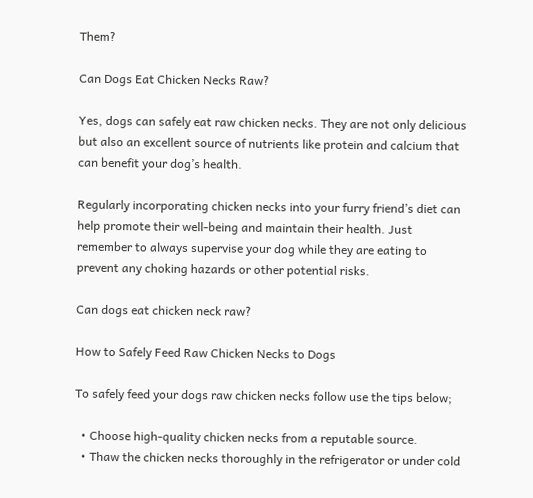Them?

Can Dogs Eat Chicken Necks Raw?

Yes, dogs can safely eat raw chicken necks. They are not only delicious but also an excellent source of nutrients like protein and calcium that can benefit your dog’s health.

Regularly incorporating chicken necks into your furry friend’s diet can help promote their well-being and maintain their health. Just remember to always supervise your dog while they are eating to prevent any choking hazards or other potential risks.

Can dogs eat chicken neck raw?

How to Safely Feed Raw Chicken Necks to Dogs

To safely feed your dogs raw chicken necks follow use the tips below;

  • Choose high-quality chicken necks from a reputable source.
  • Thaw the chicken necks thoroughly in the refrigerator or under cold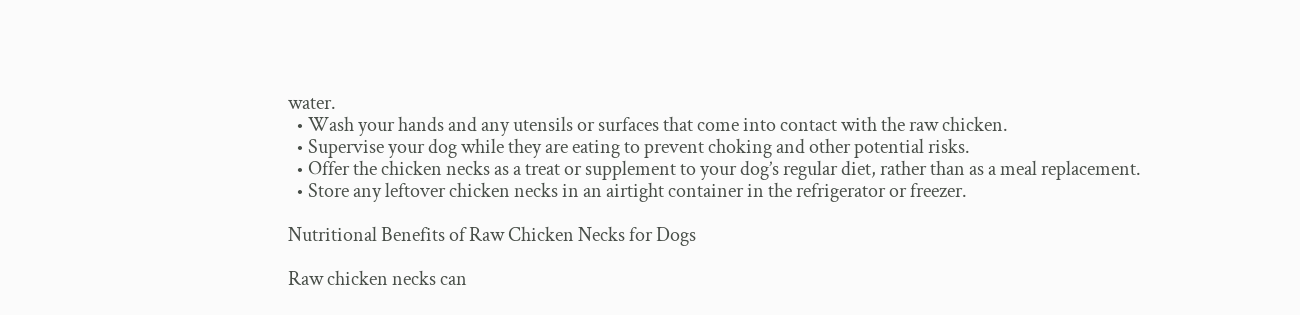water.
  • Wash your hands and any utensils or surfaces that come into contact with the raw chicken.
  • Supervise your dog while they are eating to prevent choking and other potential risks.
  • Offer the chicken necks as a treat or supplement to your dog’s regular diet, rather than as a meal replacement.
  • Store any leftover chicken necks in an airtight container in the refrigerator or freezer.

Nutritional Benefits of Raw Chicken Necks for Dogs

Raw chicken necks can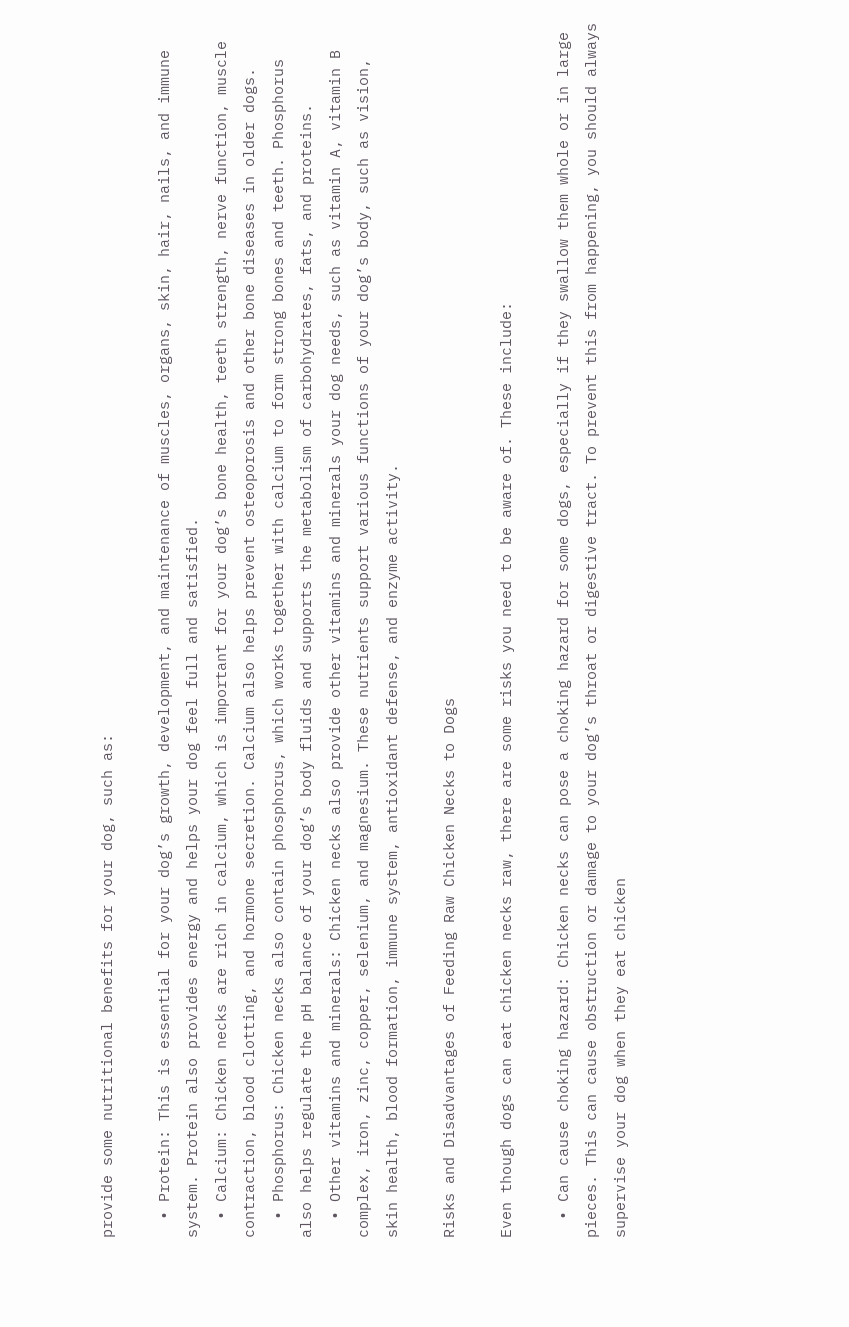provide some nutritional benefits for your dog, such as:

  • Protein: This is essential for your dog’s growth, development, and maintenance of muscles, organs, skin, hair, nails, and immune system. Protein also provides energy and helps your dog feel full and satisfied.
  • Calcium: Chicken necks are rich in calcium, which is important for your dog’s bone health, teeth strength, nerve function, muscle contraction, blood clotting, and hormone secretion. Calcium also helps prevent osteoporosis and other bone diseases in older dogs.
  • Phosphorus: Chicken necks also contain phosphorus, which works together with calcium to form strong bones and teeth. Phosphorus also helps regulate the pH balance of your dog’s body fluids and supports the metabolism of carbohydrates, fats, and proteins.
  • Other vitamins and minerals: Chicken necks also provide other vitamins and minerals your dog needs, such as vitamin A, vitamin B complex, iron, zinc, copper, selenium, and magnesium. These nutrients support various functions of your dog’s body, such as vision, skin health, blood formation, immune system, antioxidant defense, and enzyme activity.

Risks and Disadvantages of Feeding Raw Chicken Necks to Dogs

Even though dogs can eat chicken necks raw, there are some risks you need to be aware of. These include:

  • Can cause choking hazard: Chicken necks can pose a choking hazard for some dogs, especially if they swallow them whole or in large pieces. This can cause obstruction or damage to your dog’s throat or digestive tract. To prevent this from happening, you should always supervise your dog when they eat chicken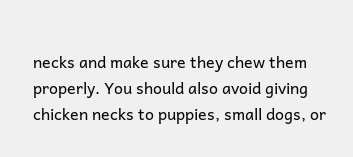necks and make sure they chew them properly. You should also avoid giving chicken necks to puppies, small dogs, or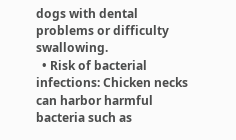dogs with dental problems or difficulty swallowing.
  • Risk of bacterial infections: Chicken necks can harbor harmful bacteria such as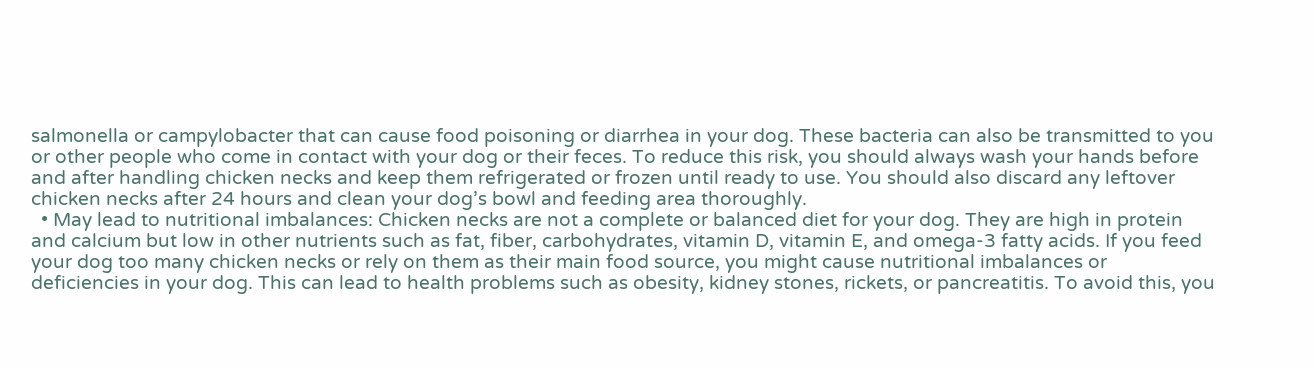salmonella or campylobacter that can cause food poisoning or diarrhea in your dog. These bacteria can also be transmitted to you or other people who come in contact with your dog or their feces. To reduce this risk, you should always wash your hands before and after handling chicken necks and keep them refrigerated or frozen until ready to use. You should also discard any leftover chicken necks after 24 hours and clean your dog’s bowl and feeding area thoroughly.
  • May lead to nutritional imbalances: Chicken necks are not a complete or balanced diet for your dog. They are high in protein and calcium but low in other nutrients such as fat, fiber, carbohydrates, vitamin D, vitamin E, and omega-3 fatty acids. If you feed your dog too many chicken necks or rely on them as their main food source, you might cause nutritional imbalances or deficiencies in your dog. This can lead to health problems such as obesity, kidney stones, rickets, or pancreatitis. To avoid this, you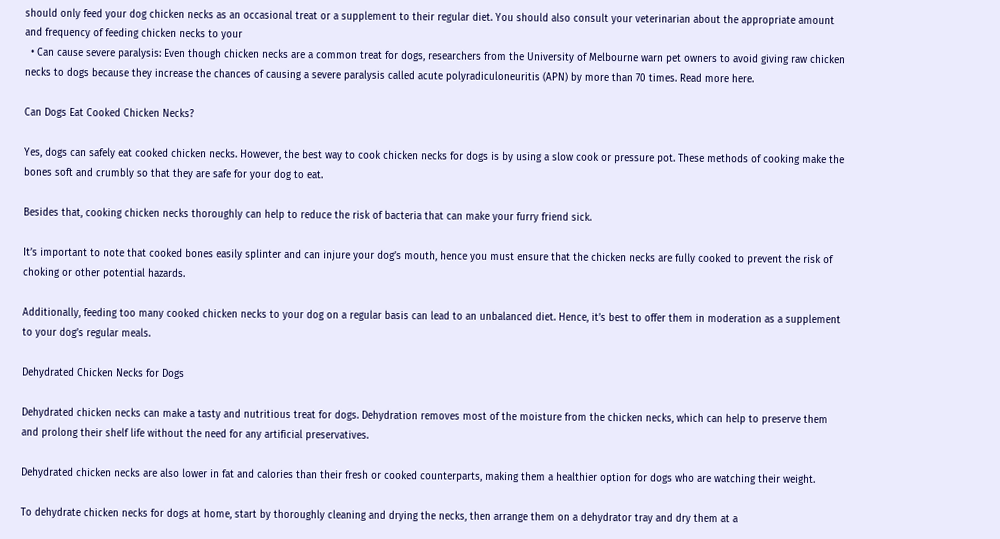should only feed your dog chicken necks as an occasional treat or a supplement to their regular diet. You should also consult your veterinarian about the appropriate amount and frequency of feeding chicken necks to your
  • Can cause severe paralysis: Even though chicken necks are a common treat for dogs, researchers from the University of Melbourne warn pet owners to avoid giving raw chicken necks to dogs because they increase the chances of causing a severe paralysis called acute polyradiculoneuritis (APN) by more than 70 times. Read more here.

Can Dogs Eat Cooked Chicken Necks?

Yes, dogs can safely eat cooked chicken necks. However, the best way to cook chicken necks for dogs is by using a slow cook or pressure pot. These methods of cooking make the bones soft and crumbly so that they are safe for your dog to eat.

Besides that, cooking chicken necks thoroughly can help to reduce the risk of bacteria that can make your furry friend sick.

It’s important to note that cooked bones easily splinter and can injure your dog’s mouth, hence you must ensure that the chicken necks are fully cooked to prevent the risk of choking or other potential hazards.

Additionally, feeding too many cooked chicken necks to your dog on a regular basis can lead to an unbalanced diet. Hence, it’s best to offer them in moderation as a supplement to your dog’s regular meals.

Dehydrated Chicken Necks for Dogs

Dehydrated chicken necks can make a tasty and nutritious treat for dogs. Dehydration removes most of the moisture from the chicken necks, which can help to preserve them and prolong their shelf life without the need for any artificial preservatives.

Dehydrated chicken necks are also lower in fat and calories than their fresh or cooked counterparts, making them a healthier option for dogs who are watching their weight.

To dehydrate chicken necks for dogs at home, start by thoroughly cleaning and drying the necks, then arrange them on a dehydrator tray and dry them at a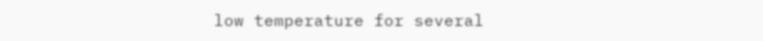low temperature for several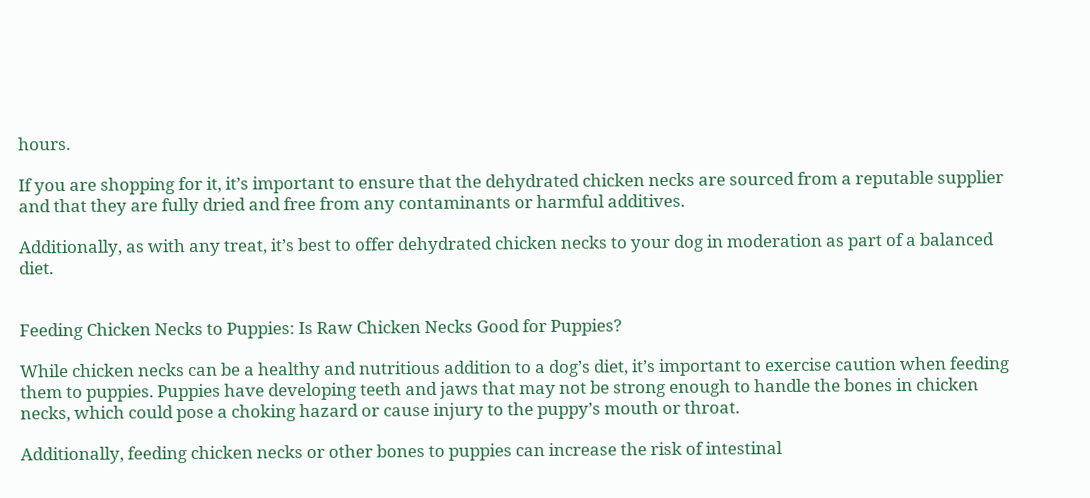hours.

If you are shopping for it, it’s important to ensure that the dehydrated chicken necks are sourced from a reputable supplier and that they are fully dried and free from any contaminants or harmful additives.

Additionally, as with any treat, it’s best to offer dehydrated chicken necks to your dog in moderation as part of a balanced diet.


Feeding Chicken Necks to Puppies: Is Raw Chicken Necks Good for Puppies?

While chicken necks can be a healthy and nutritious addition to a dog’s diet, it’s important to exercise caution when feeding them to puppies. Puppies have developing teeth and jaws that may not be strong enough to handle the bones in chicken necks, which could pose a choking hazard or cause injury to the puppy’s mouth or throat.

Additionally, feeding chicken necks or other bones to puppies can increase the risk of intestinal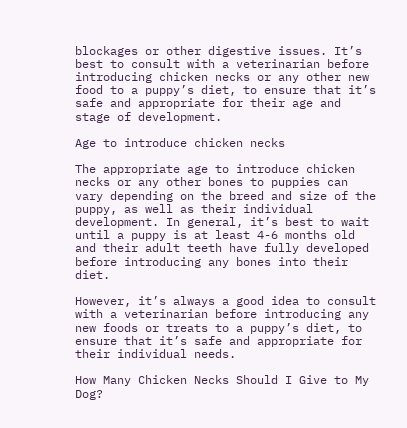blockages or other digestive issues. It’s best to consult with a veterinarian before introducing chicken necks or any other new food to a puppy’s diet, to ensure that it’s safe and appropriate for their age and stage of development.

Age to introduce chicken necks

The appropriate age to introduce chicken necks or any other bones to puppies can vary depending on the breed and size of the puppy, as well as their individual development. In general, it’s best to wait until a puppy is at least 4-6 months old and their adult teeth have fully developed before introducing any bones into their diet.

However, it’s always a good idea to consult with a veterinarian before introducing any new foods or treats to a puppy’s diet, to ensure that it’s safe and appropriate for their individual needs.

How Many Chicken Necks Should I Give to My Dog?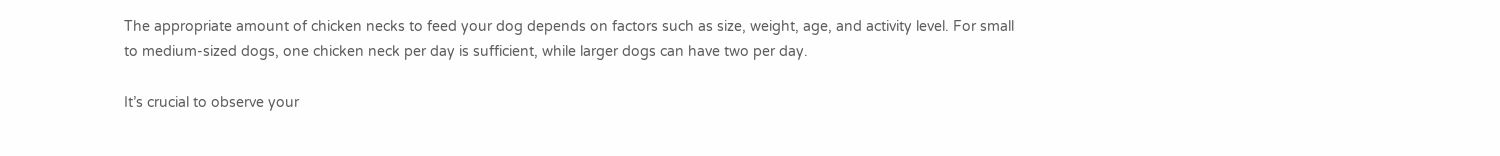The appropriate amount of chicken necks to feed your dog depends on factors such as size, weight, age, and activity level. For small to medium-sized dogs, one chicken neck per day is sufficient, while larger dogs can have two per day.

It’s crucial to observe your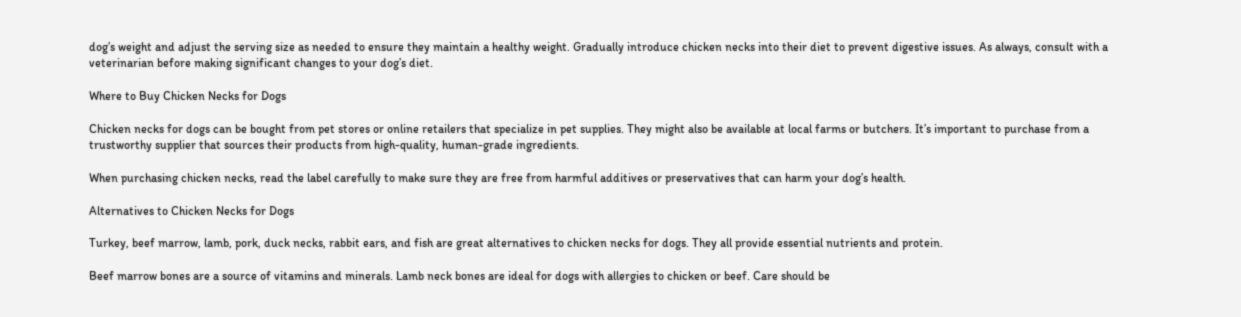dog’s weight and adjust the serving size as needed to ensure they maintain a healthy weight. Gradually introduce chicken necks into their diet to prevent digestive issues. As always, consult with a veterinarian before making significant changes to your dog’s diet.

Where to Buy Chicken Necks for Dogs

Chicken necks for dogs can be bought from pet stores or online retailers that specialize in pet supplies. They might also be available at local farms or butchers. It’s important to purchase from a trustworthy supplier that sources their products from high-quality, human-grade ingredients.

When purchasing chicken necks, read the label carefully to make sure they are free from harmful additives or preservatives that can harm your dog’s health.

Alternatives to Chicken Necks for Dogs

Turkey, beef marrow, lamb, pork, duck necks, rabbit ears, and fish are great alternatives to chicken necks for dogs. They all provide essential nutrients and protein.

Beef marrow bones are a source of vitamins and minerals. Lamb neck bones are ideal for dogs with allergies to chicken or beef. Care should be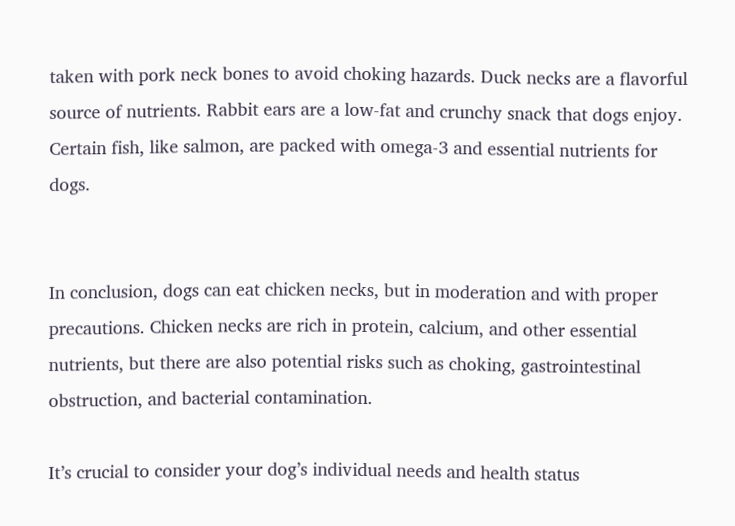taken with pork neck bones to avoid choking hazards. Duck necks are a flavorful source of nutrients. Rabbit ears are a low-fat and crunchy snack that dogs enjoy. Certain fish, like salmon, are packed with omega-3 and essential nutrients for dogs.


In conclusion, dogs can eat chicken necks, but in moderation and with proper precautions. Chicken necks are rich in protein, calcium, and other essential nutrients, but there are also potential risks such as choking, gastrointestinal obstruction, and bacterial contamination.

It’s crucial to consider your dog’s individual needs and health status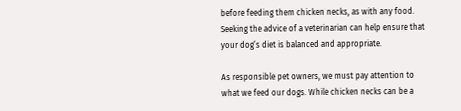before feeding them chicken necks, as with any food. Seeking the advice of a veterinarian can help ensure that your dog’s diet is balanced and appropriate.

As responsible pet owners, we must pay attention to what we feed our dogs. While chicken necks can be a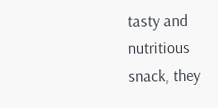tasty and nutritious snack, they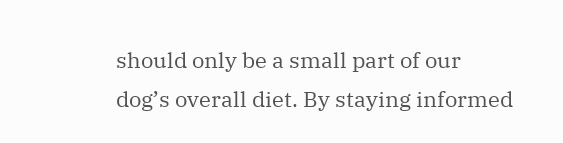should only be a small part of our dog’s overall diet. By staying informed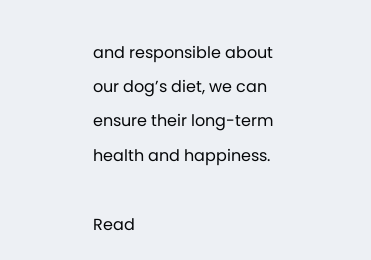and responsible about our dog’s diet, we can ensure their long-term health and happiness.

Read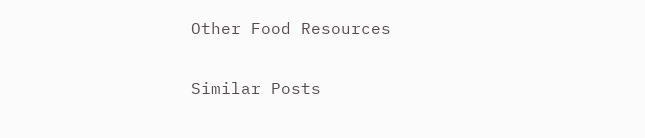Other Food Resources

Similar Posts